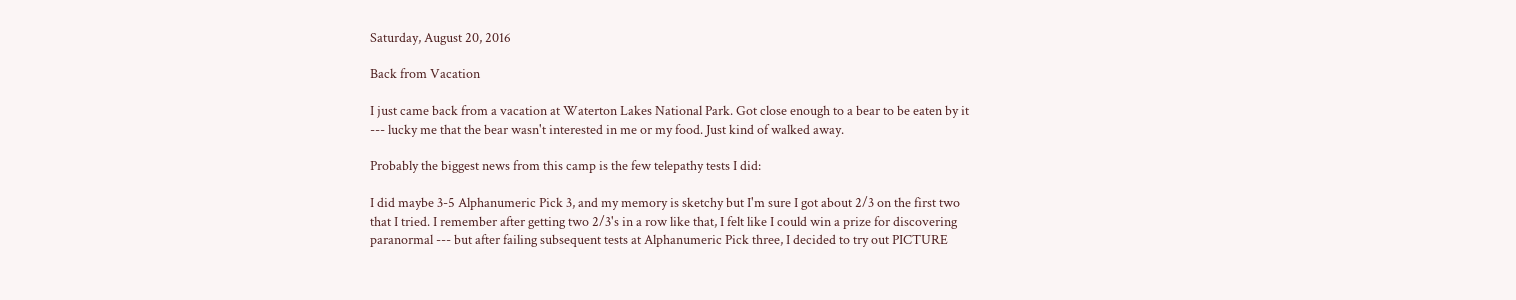Saturday, August 20, 2016

Back from Vacation

I just came back from a vacation at Waterton Lakes National Park. Got close enough to a bear to be eaten by it --- lucky me that the bear wasn't interested in me or my food. Just kind of walked away.

Probably the biggest news from this camp is the few telepathy tests I did:

I did maybe 3-5 Alphanumeric Pick 3, and my memory is sketchy but I'm sure I got about 2/3 on the first two that I tried. I remember after getting two 2/3's in a row like that, I felt like I could win a prize for discovering paranormal --- but after failing subsequent tests at Alphanumeric Pick three, I decided to try out PICTURE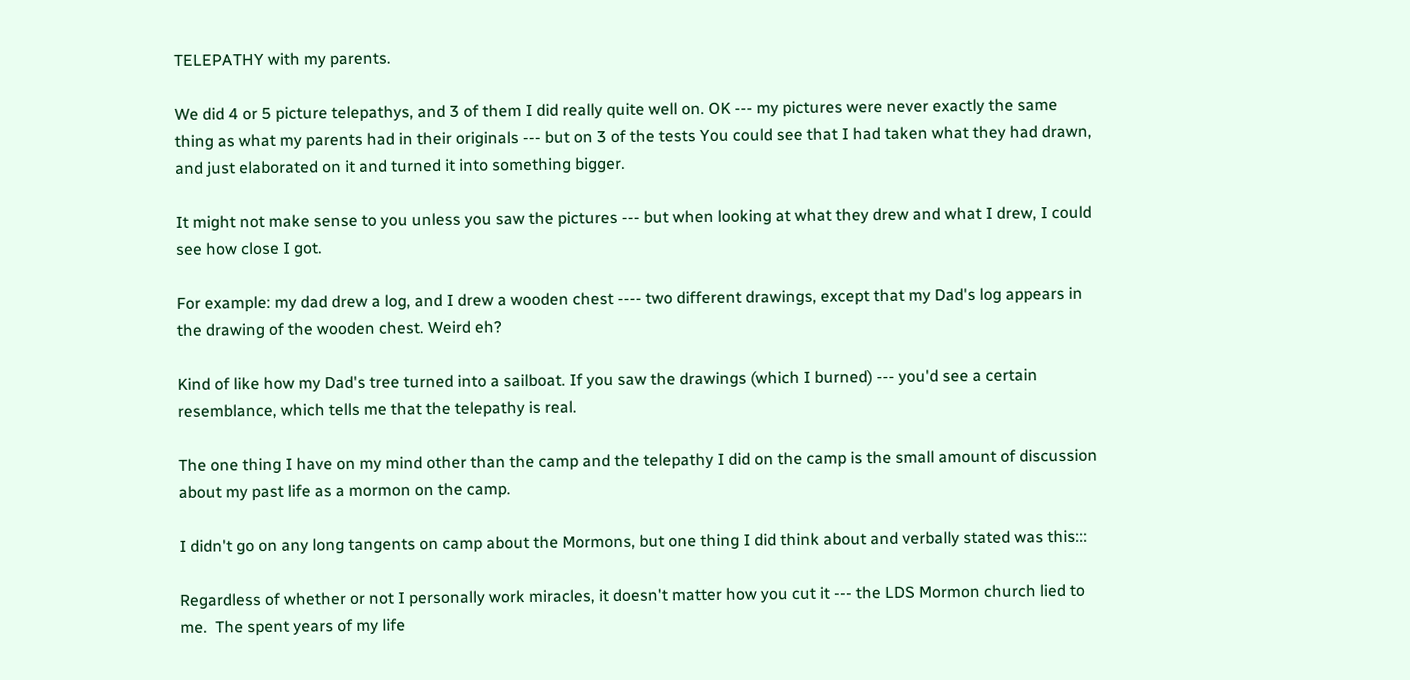TELEPATHY with my parents.

We did 4 or 5 picture telepathys, and 3 of them I did really quite well on. OK --- my pictures were never exactly the same thing as what my parents had in their originals --- but on 3 of the tests You could see that I had taken what they had drawn, and just elaborated on it and turned it into something bigger.

It might not make sense to you unless you saw the pictures --- but when looking at what they drew and what I drew, I could see how close I got.

For example: my dad drew a log, and I drew a wooden chest ---- two different drawings, except that my Dad's log appears in the drawing of the wooden chest. Weird eh?

Kind of like how my Dad's tree turned into a sailboat. If you saw the drawings (which I burned) --- you'd see a certain resemblance, which tells me that the telepathy is real.

The one thing I have on my mind other than the camp and the telepathy I did on the camp is the small amount of discussion about my past life as a mormon on the camp.

I didn't go on any long tangents on camp about the Mormons, but one thing I did think about and verbally stated was this:::

Regardless of whether or not I personally work miracles, it doesn't matter how you cut it --- the LDS Mormon church lied to me.  The spent years of my life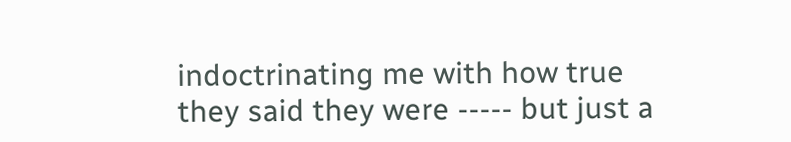indoctrinating me with how true they said they were ----- but just a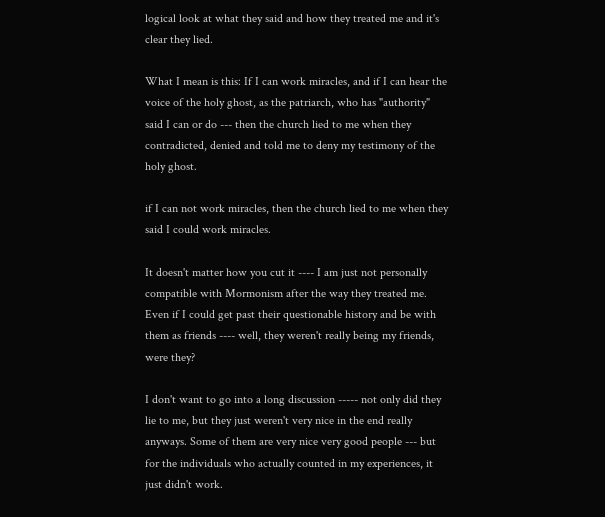logical look at what they said and how they treated me and it's clear they lied.

What I mean is this: If I can work miracles, and if I can hear the voice of the holy ghost, as the patriarch, who has "authority" said I can or do --- then the church lied to me when they contradicted, denied and told me to deny my testimony of the holy ghost.

if I can not work miracles, then the church lied to me when they said I could work miracles.

It doesn't matter how you cut it ---- I am just not personally compatible with Mormonism after the way they treated me.  Even if I could get past their questionable history and be with them as friends ---- well, they weren't really being my friends, were they?

I don't want to go into a long discussion ----- not only did they lie to me, but they just weren't very nice in the end really anyways. Some of them are very nice very good people --- but for the individuals who actually counted in my experiences, it just didn't work.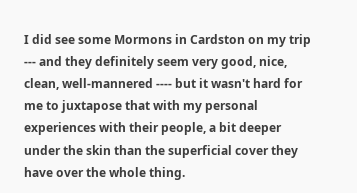I did see some Mormons in Cardston on my trip --- and they definitely seem very good, nice, clean, well-mannered ---- but it wasn't hard for me to juxtapose that with my personal experiences with their people, a bit deeper under the skin than the superficial cover they have over the whole thing.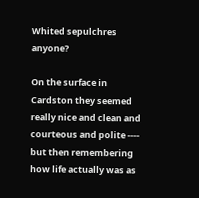Whited sepulchres anyone?

On the surface in Cardston they seemed really nice and clean and courteous and polite ---- but then remembering how life actually was as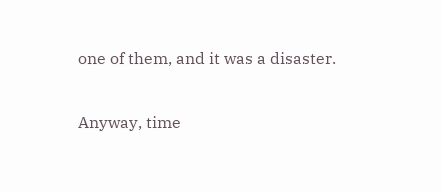one of them, and it was a disaster.

Anyway, time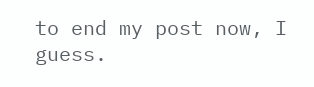to end my post now, I guess.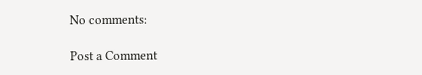No comments:

Post a Comment